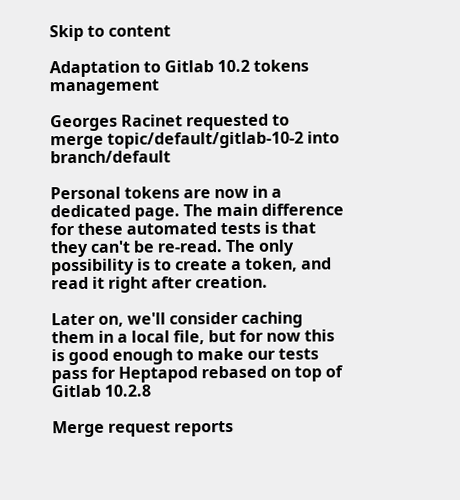Skip to content

Adaptation to Gitlab 10.2 tokens management

Georges Racinet requested to merge topic/default/gitlab-10-2 into branch/default

Personal tokens are now in a dedicated page. The main difference for these automated tests is that they can't be re-read. The only possibility is to create a token, and read it right after creation.

Later on, we'll consider caching them in a local file, but for now this is good enough to make our tests pass for Heptapod rebased on top of Gitlab 10.2.8

Merge request reports